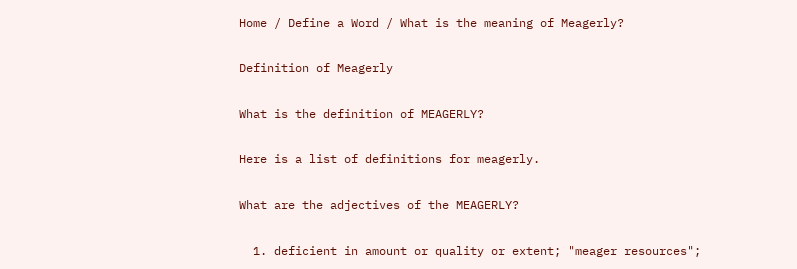Home / Define a Word / What is the meaning of Meagerly?

Definition of Meagerly

What is the definition of MEAGERLY?

Here is a list of definitions for meagerly.

What are the adjectives of the MEAGERLY?

  1. deficient in amount or quality or extent; "meager resources";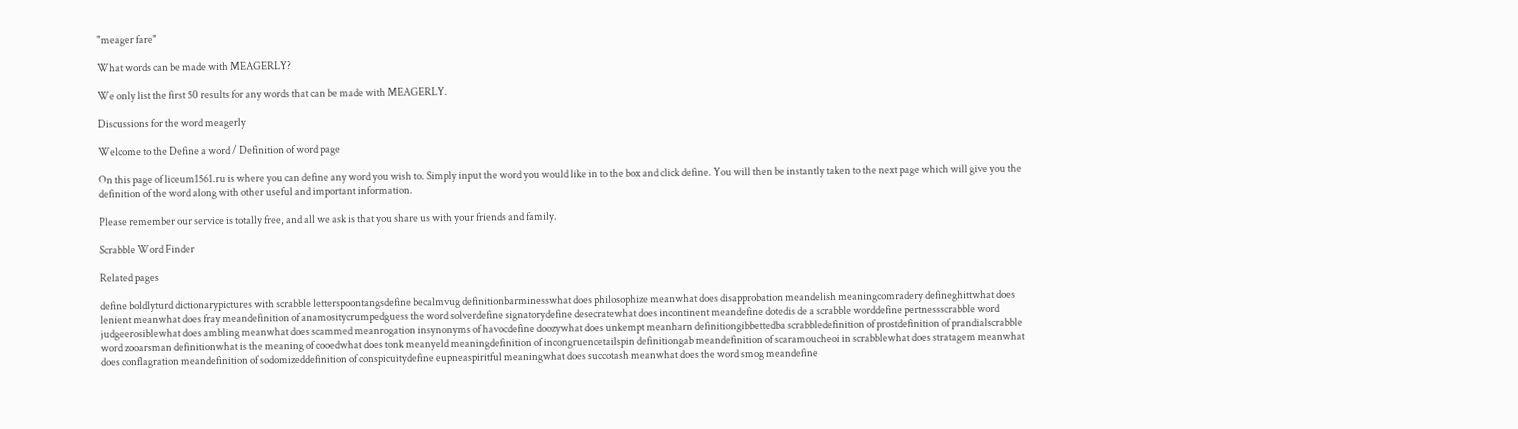"meager fare"

What words can be made with MEAGERLY?

We only list the first 50 results for any words that can be made with MEAGERLY.

Discussions for the word meagerly

Welcome to the Define a word / Definition of word page

On this page of liceum1561.ru is where you can define any word you wish to. Simply input the word you would like in to the box and click define. You will then be instantly taken to the next page which will give you the definition of the word along with other useful and important information.

Please remember our service is totally free, and all we ask is that you share us with your friends and family.

Scrabble Word Finder

Related pages

define boldlyturd dictionarypictures with scrabble letterspoontangsdefine becalmvug definitionbarminesswhat does philosophize meanwhat does disapprobation meandelish meaningcomradery defineghittwhat does lenient meanwhat does fray meandefinition of anamositycrumpedguess the word solverdefine signatorydefine desecratewhat does incontinent meandefine dotedis de a scrabble worddefine pertnessscrabble word judgeerosiblewhat does ambling meanwhat does scammed meanrogation insynonyms of havocdefine doozywhat does unkempt meanharn definitiongibbettedba scrabbledefinition of prostdefinition of prandialscrabble word zooarsman definitionwhat is the meaning of cooedwhat does tonk meanyeld meaningdefinition of incongruencetailspin definitiongab meandefinition of scaramoucheoi in scrabblewhat does stratagem meanwhat does conflagration meandefinition of sodomizeddefinition of conspicuitydefine eupneaspiritful meaningwhat does succotash meanwhat does the word smog meandefine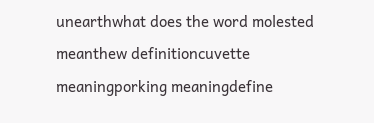unearthwhat does the word molested meanthew definitioncuvette meaningporking meaningdefine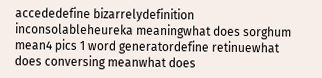accededefine bizarrelydefinition inconsolableheureka meaningwhat does sorghum mean4 pics 1 word generatordefine retinuewhat does conversing meanwhat does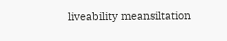liveability meansiltation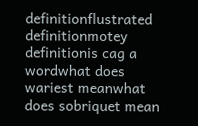definitionflustrated definitionmotey definitionis cag a wordwhat does wariest meanwhat does sobriquet mean